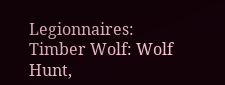Legionnaires: Timber Wolf: Wolf Hunt,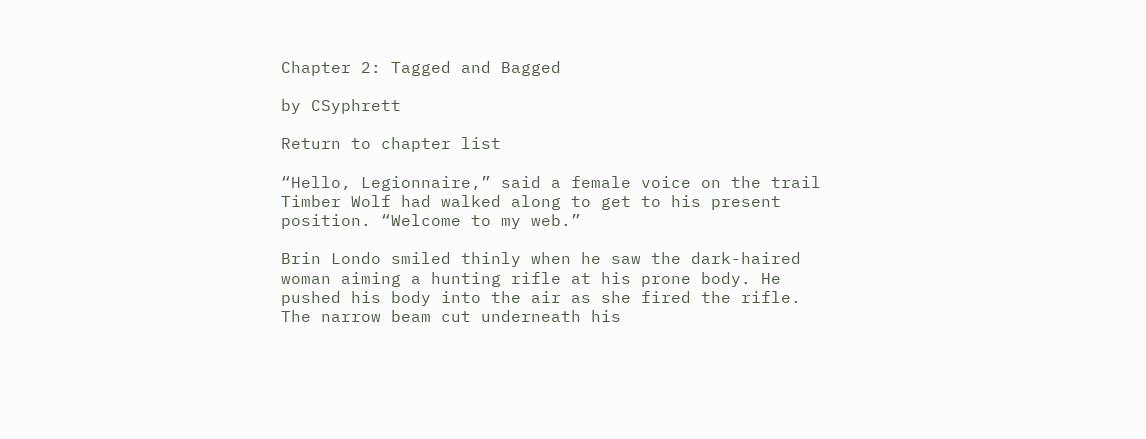Chapter 2: Tagged and Bagged

by CSyphrett

Return to chapter list

“Hello, Legionnaire,” said a female voice on the trail Timber Wolf had walked along to get to his present position. “Welcome to my web.”

Brin Londo smiled thinly when he saw the dark-haired woman aiming a hunting rifle at his prone body. He pushed his body into the air as she fired the rifle. The narrow beam cut underneath his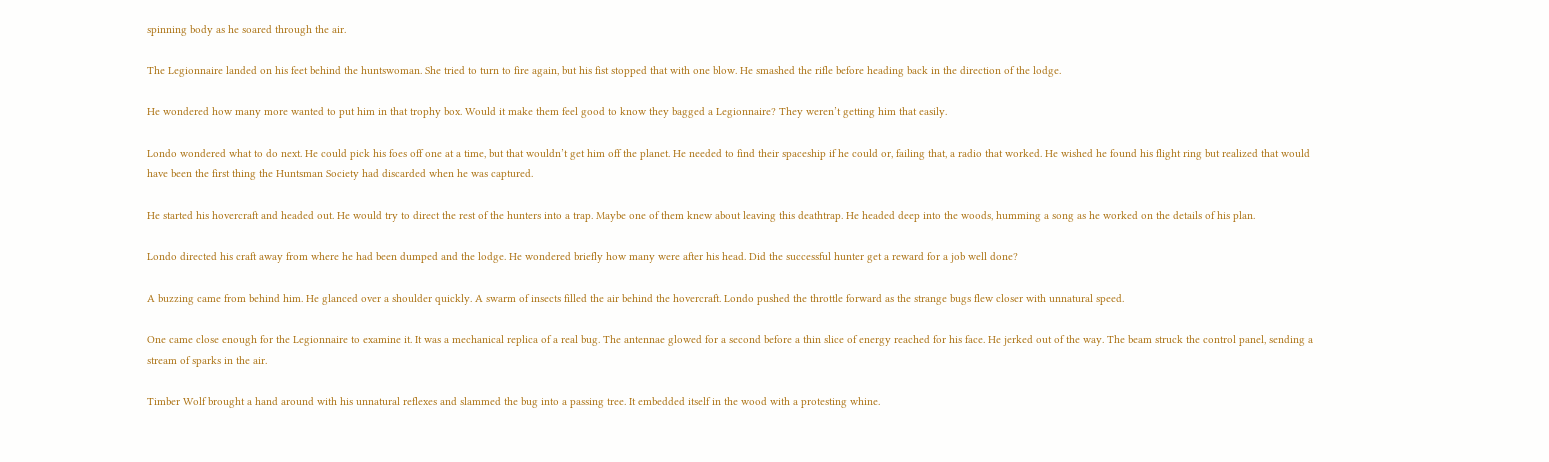spinning body as he soared through the air.

The Legionnaire landed on his feet behind the huntswoman. She tried to turn to fire again, but his fist stopped that with one blow. He smashed the rifle before heading back in the direction of the lodge.

He wondered how many more wanted to put him in that trophy box. Would it make them feel good to know they bagged a Legionnaire? They weren’t getting him that easily.

Londo wondered what to do next. He could pick his foes off one at a time, but that wouldn’t get him off the planet. He needed to find their spaceship if he could or, failing that, a radio that worked. He wished he found his flight ring but realized that would have been the first thing the Huntsman Society had discarded when he was captured.

He started his hovercraft and headed out. He would try to direct the rest of the hunters into a trap. Maybe one of them knew about leaving this deathtrap. He headed deep into the woods, humming a song as he worked on the details of his plan.

Londo directed his craft away from where he had been dumped and the lodge. He wondered briefly how many were after his head. Did the successful hunter get a reward for a job well done?

A buzzing came from behind him. He glanced over a shoulder quickly. A swarm of insects filled the air behind the hovercraft. Londo pushed the throttle forward as the strange bugs flew closer with unnatural speed.

One came close enough for the Legionnaire to examine it. It was a mechanical replica of a real bug. The antennae glowed for a second before a thin slice of energy reached for his face. He jerked out of the way. The beam struck the control panel, sending a stream of sparks in the air.

Timber Wolf brought a hand around with his unnatural reflexes and slammed the bug into a passing tree. It embedded itself in the wood with a protesting whine.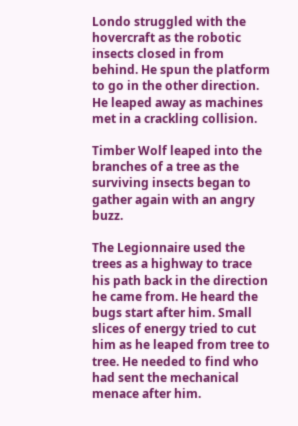Londo struggled with the hovercraft as the robotic insects closed in from behind. He spun the platform to go in the other direction. He leaped away as machines met in a crackling collision.

Timber Wolf leaped into the branches of a tree as the surviving insects began to gather again with an angry buzz.

The Legionnaire used the trees as a highway to trace his path back in the direction he came from. He heard the bugs start after him. Small slices of energy tried to cut him as he leaped from tree to tree. He needed to find who had sent the mechanical menace after him.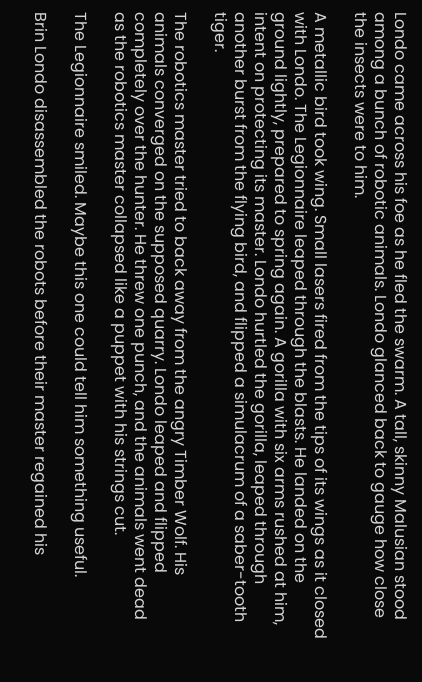Londo came across his foe as he fled the swarm. A tall, skinny Malusian stood among a bunch of robotic animals. Londo glanced back to gauge how close the insects were to him.

A metallic bird took wing. Small lasers fired from the tips of its wings as it closed with Londo. The Legionnaire leaped through the blasts. He landed on the ground lightly, prepared to spring again. A gorilla with six arms rushed at him, intent on protecting its master. Londo hurtled the gorilla, leaped through another burst from the flying bird, and flipped a simulacrum of a saber-tooth tiger.

The robotics master tried to back away from the angry Timber Wolf. His animals converged on the supposed quarry. Londo leaped and flipped completely over the hunter. He threw one punch, and the animals went dead as the robotics master collapsed like a puppet with his strings cut.

The Legionnaire smiled. Maybe this one could tell him something useful.

Brin Londo disassembled the robots before their master regained his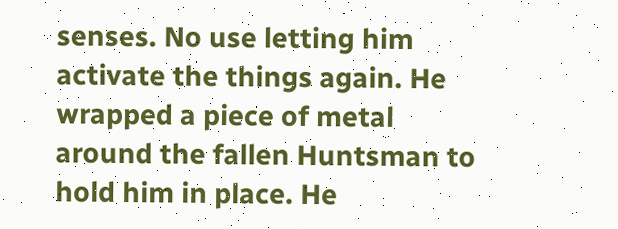senses. No use letting him activate the things again. He wrapped a piece of metal around the fallen Huntsman to hold him in place. He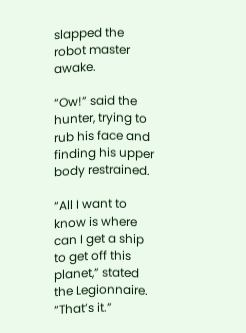slapped the robot master awake.

“Ow!” said the hunter, trying to rub his face and finding his upper body restrained.

“All I want to know is where can I get a ship to get off this planet,” stated the Legionnaire. “That’s it.”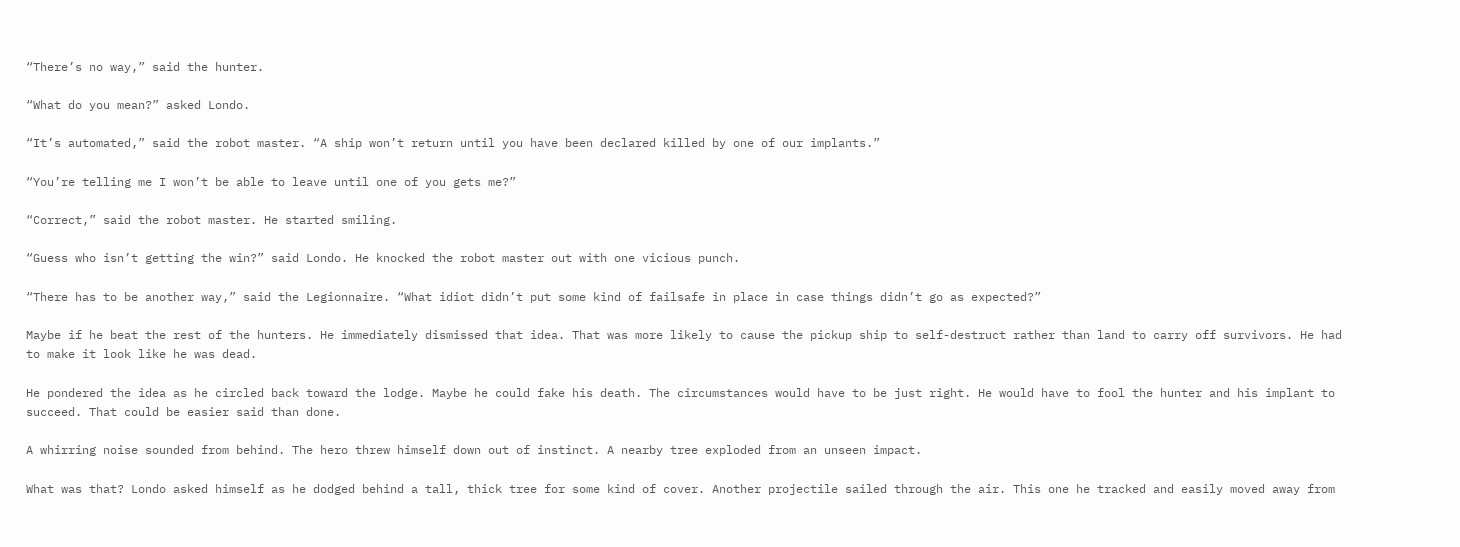“There’s no way,” said the hunter.

“What do you mean?” asked Londo.

“It’s automated,” said the robot master. “A ship won’t return until you have been declared killed by one of our implants.”

“You’re telling me I won’t be able to leave until one of you gets me?”

“Correct,” said the robot master. He started smiling.

“Guess who isn’t getting the win?” said Londo. He knocked the robot master out with one vicious punch.

“There has to be another way,” said the Legionnaire. “What idiot didn’t put some kind of failsafe in place in case things didn’t go as expected?”

Maybe if he beat the rest of the hunters. He immediately dismissed that idea. That was more likely to cause the pickup ship to self-destruct rather than land to carry off survivors. He had to make it look like he was dead.

He pondered the idea as he circled back toward the lodge. Maybe he could fake his death. The circumstances would have to be just right. He would have to fool the hunter and his implant to succeed. That could be easier said than done.

A whirring noise sounded from behind. The hero threw himself down out of instinct. A nearby tree exploded from an unseen impact.

What was that? Londo asked himself as he dodged behind a tall, thick tree for some kind of cover. Another projectile sailed through the air. This one he tracked and easily moved away from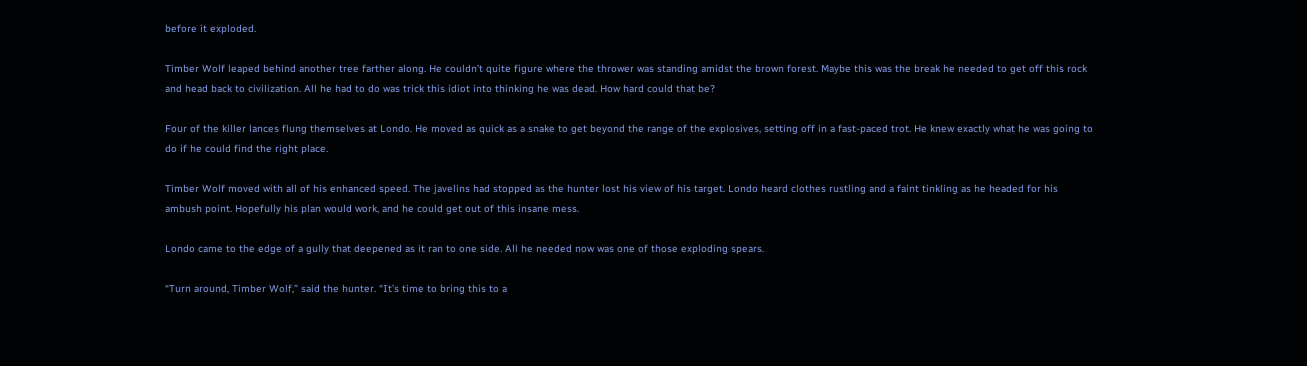before it exploded.

Timber Wolf leaped behind another tree farther along. He couldn’t quite figure where the thrower was standing amidst the brown forest. Maybe this was the break he needed to get off this rock and head back to civilization. All he had to do was trick this idiot into thinking he was dead. How hard could that be?

Four of the killer lances flung themselves at Londo. He moved as quick as a snake to get beyond the range of the explosives, setting off in a fast-paced trot. He knew exactly what he was going to do if he could find the right place.

Timber Wolf moved with all of his enhanced speed. The javelins had stopped as the hunter lost his view of his target. Londo heard clothes rustling and a faint tinkling as he headed for his ambush point. Hopefully his plan would work, and he could get out of this insane mess.

Londo came to the edge of a gully that deepened as it ran to one side. All he needed now was one of those exploding spears.

“Turn around, Timber Wolf,” said the hunter. “It’s time to bring this to a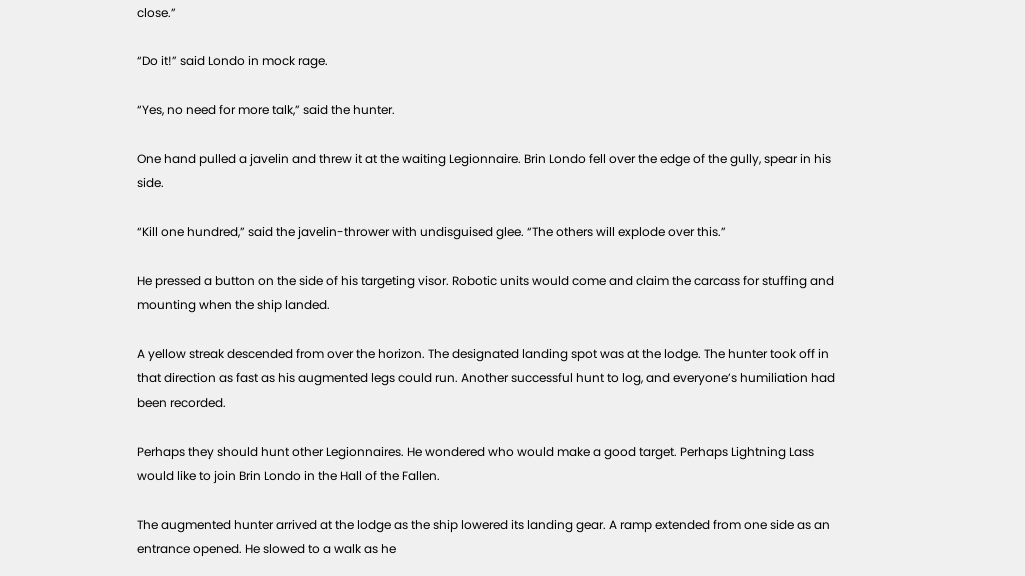close.”

“Do it!” said Londo in mock rage.

“Yes, no need for more talk,” said the hunter.

One hand pulled a javelin and threw it at the waiting Legionnaire. Brin Londo fell over the edge of the gully, spear in his side.

“Kill one hundred,” said the javelin-thrower with undisguised glee. “The others will explode over this.”

He pressed a button on the side of his targeting visor. Robotic units would come and claim the carcass for stuffing and mounting when the ship landed.

A yellow streak descended from over the horizon. The designated landing spot was at the lodge. The hunter took off in that direction as fast as his augmented legs could run. Another successful hunt to log, and everyone’s humiliation had been recorded.

Perhaps they should hunt other Legionnaires. He wondered who would make a good target. Perhaps Lightning Lass would like to join Brin Londo in the Hall of the Fallen.

The augmented hunter arrived at the lodge as the ship lowered its landing gear. A ramp extended from one side as an entrance opened. He slowed to a walk as he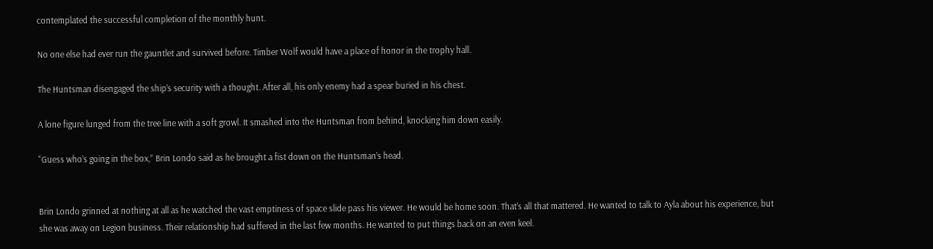contemplated the successful completion of the monthly hunt.

No one else had ever run the gauntlet and survived before. Timber Wolf would have a place of honor in the trophy hall.

The Huntsman disengaged the ship’s security with a thought. After all, his only enemy had a spear buried in his chest.

A lone figure lunged from the tree line with a soft growl. It smashed into the Huntsman from behind, knocking him down easily.

“Guess who’s going in the box,” Brin Londo said as he brought a fist down on the Huntsman’s head.


Brin Londo grinned at nothing at all as he watched the vast emptiness of space slide pass his viewer. He would be home soon. That’s all that mattered. He wanted to talk to Ayla about his experience, but she was away on Legion business. Their relationship had suffered in the last few months. He wanted to put things back on an even keel.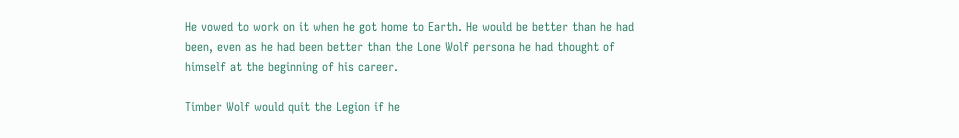He vowed to work on it when he got home to Earth. He would be better than he had been, even as he had been better than the Lone Wolf persona he had thought of himself at the beginning of his career.

Timber Wolf would quit the Legion if he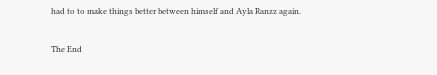had to to make things better between himself and Ayla Ranzz again.

The End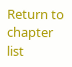Return to chapter list